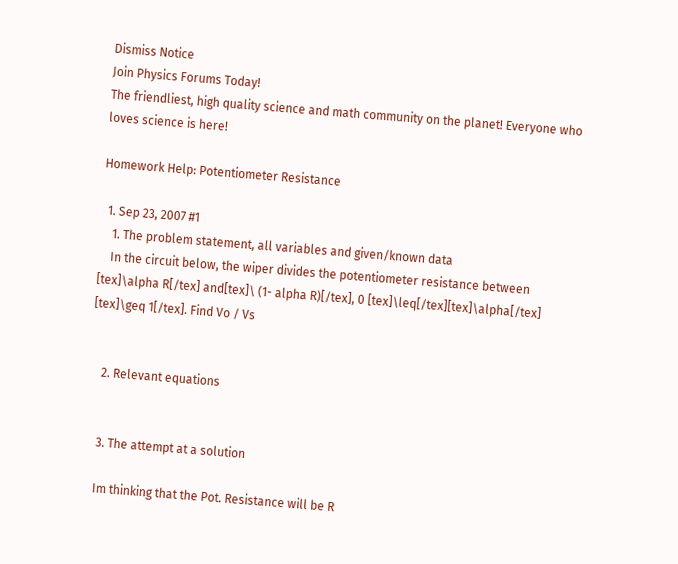Dismiss Notice
Join Physics Forums Today!
The friendliest, high quality science and math community on the planet! Everyone who loves science is here!

Homework Help: Potentiometer Resistance

  1. Sep 23, 2007 #1
    1. The problem statement, all variables and given/known data
    In the circuit below, the wiper divides the potentiometer resistance between [tex]\alpha R[/tex] and[tex]\ (1- alpha R)[/tex], 0 [tex]\leq[/tex][tex]\alpha[/tex] [tex]\geq 1[/tex]. Find Vo / Vs


    2. Relevant equations


    3. The attempt at a solution

    Im thinking that the Pot. Resistance will be R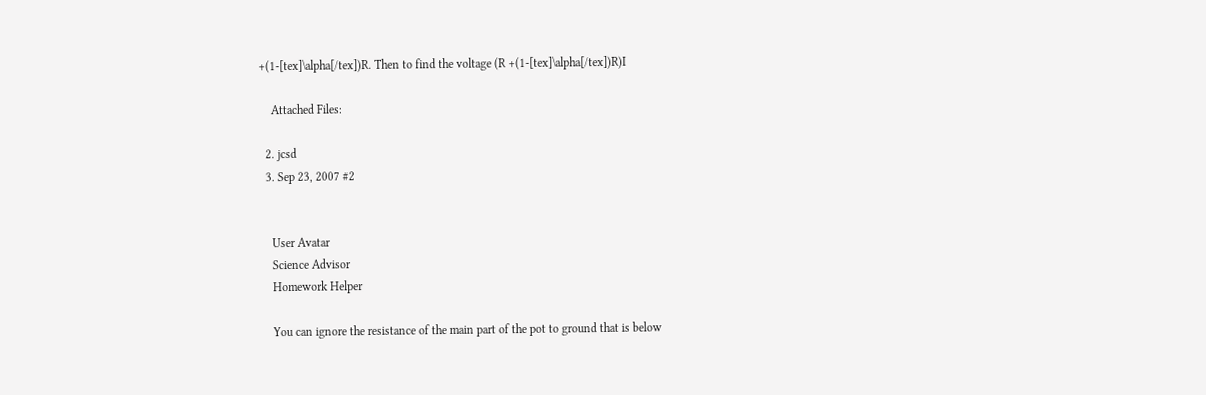+(1-[tex]\alpha[/tex])R. Then to find the voltage (R +(1-[tex]\alpha[/tex])R)I

    Attached Files:

  2. jcsd
  3. Sep 23, 2007 #2


    User Avatar
    Science Advisor
    Homework Helper

    You can ignore the resistance of the main part of the pot to ground that is below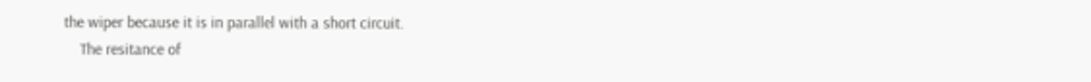the wiper because it is in parallel with a short circuit.
    The resitance of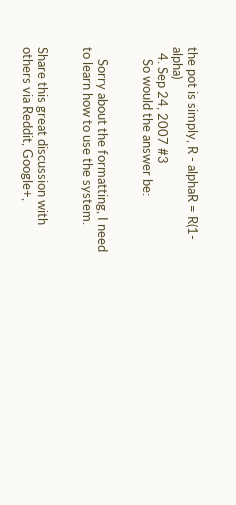the pot is simply, R - alphaR = R(1-alpha)
  4. Sep 24, 2007 #3
    So would the answer be:


    Sorry about the formatting, I need to learn how to use the system.


Share this great discussion with others via Reddit, Google+,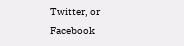Twitter, or Facebook